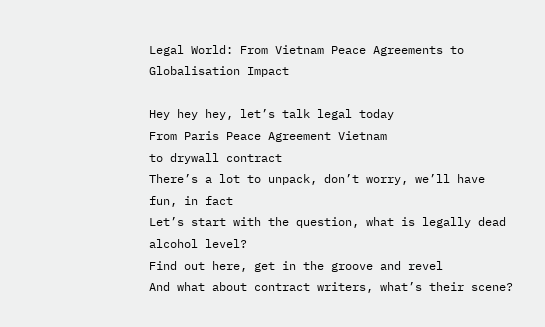Legal World: From Vietnam Peace Agreements to Globalisation Impact

Hey hey hey, let’s talk legal today
From Paris Peace Agreement Vietnam
to drywall contract
There’s a lot to unpack, don’t worry, we’ll have fun, in fact
Let’s start with the question, what is legally dead alcohol level?
Find out here, get in the groove and revel
And what about contract writers, what’s their scene?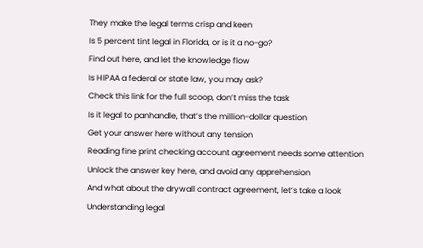They make the legal terms crisp and keen
Is 5 percent tint legal in Florida, or is it a no-go?
Find out here, and let the knowledge flow
Is HIPAA a federal or state law, you may ask?
Check this link for the full scoop, don’t miss the task
Is it legal to panhandle, that’s the million-dollar question
Get your answer here without any tension
Reading fine print checking account agreement needs some attention
Unlock the answer key here, and avoid any apprehension
And what about the drywall contract agreement, let’s take a look
Understanding legal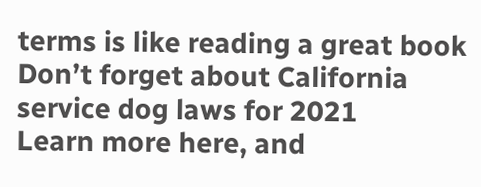terms is like reading a great book
Don’t forget about California service dog laws for 2021
Learn more here, and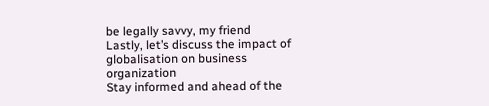be legally savvy, my friend
Lastly, let’s discuss the impact of globalisation on business organization
Stay informed and ahead of the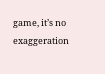game, it’s no exaggeration